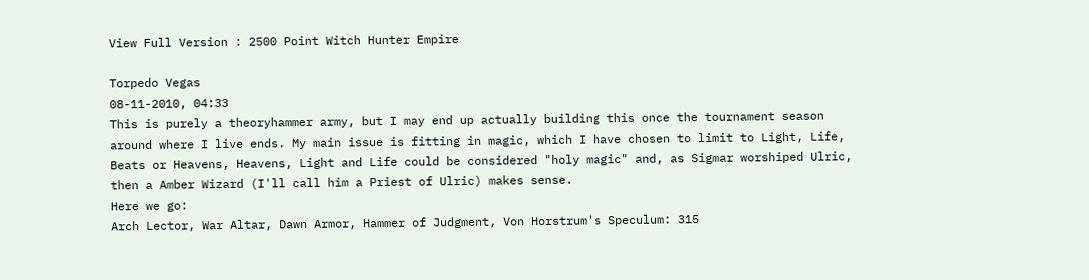View Full Version : 2500 Point Witch Hunter Empire

Torpedo Vegas
08-11-2010, 04:33
This is purely a theoryhammer army, but I may end up actually building this once the tournament season around where I live ends. My main issue is fitting in magic, which I have chosen to limit to Light, Life, Beats or Heavens, Heavens, Light and Life could be considered "holy magic" and, as Sigmar worshiped Ulric, then a Amber Wizard (I'll call him a Priest of Ulric) makes sense.
Here we go:
Arch Lector, War Altar, Dawn Armor, Hammer of Judgment, Von Horstrum's Speculum: 315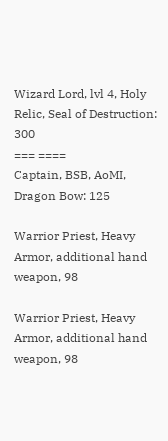Wizard Lord, lvl 4, Holy Relic, Seal of Destruction: 300
=== ====
Captain, BSB, AoMI, Dragon Bow: 125

Warrior Priest, Heavy Armor, additional hand weapon, 98

Warrior Priest, Heavy Armor, additional hand weapon, 98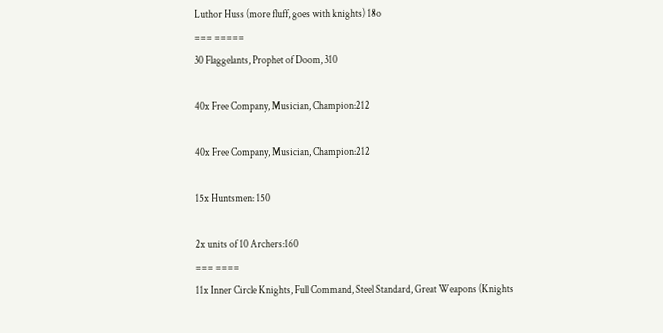Luthor Huss (more fluff, goes with knights) 18o
=== =====
30 Flaggelants, Prophet of Doom, 310

40x Free Company, Musician, Champion:212

40x Free Company, Musician, Champion:212

15x Huntsmen: 150

2x units of 10 Archers:160
=== ====
11x Inner Circle Knights, Full Command, Steel Standard, Great Weapons (Knights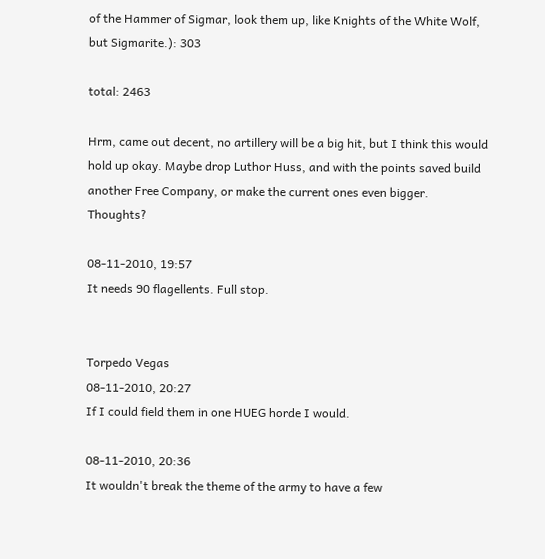of the Hammer of Sigmar, look them up, like Knights of the White Wolf, but Sigmarite.): 303

total: 2463

Hrm, came out decent, no artillery will be a big hit, but I think this would hold up okay. Maybe drop Luthor Huss, and with the points saved build another Free Company, or make the current ones even bigger. Thoughts?

08-11-2010, 19:57
It needs 90 flagellents. Full stop.


Torpedo Vegas
08-11-2010, 20:27
If I could field them in one HUEG horde I would.

08-11-2010, 20:36
It wouldn't break the theme of the army to have a few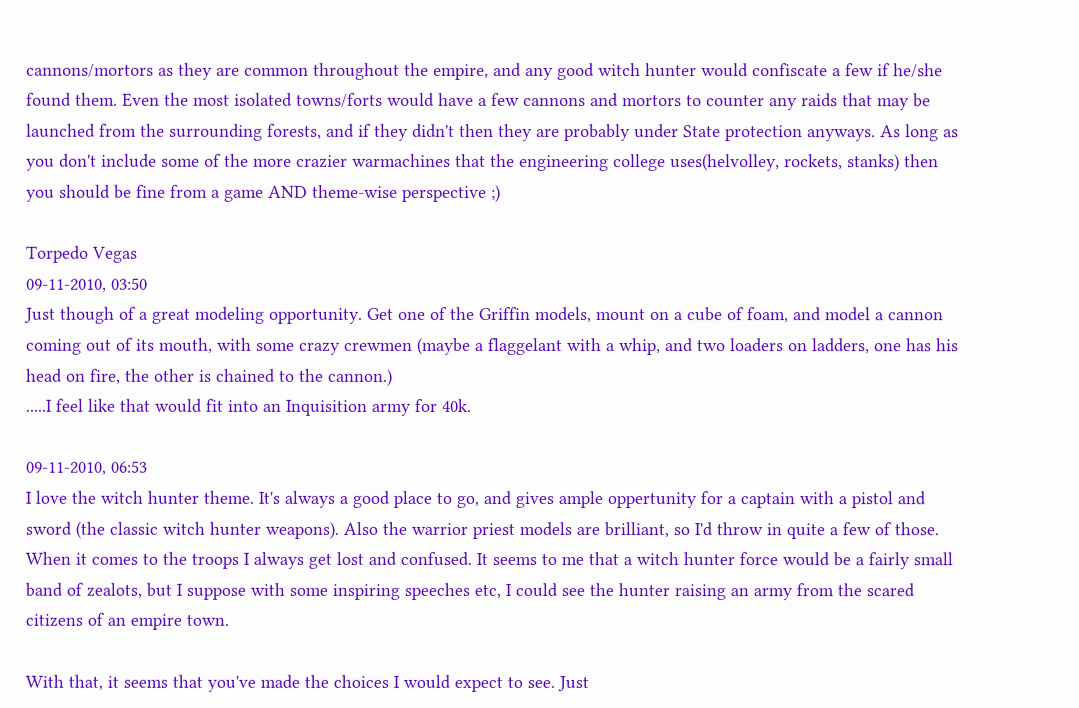cannons/mortors as they are common throughout the empire, and any good witch hunter would confiscate a few if he/she found them. Even the most isolated towns/forts would have a few cannons and mortors to counter any raids that may be launched from the surrounding forests, and if they didn't then they are probably under State protection anyways. As long as you don't include some of the more crazier warmachines that the engineering college uses(helvolley, rockets, stanks) then you should be fine from a game AND theme-wise perspective ;)

Torpedo Vegas
09-11-2010, 03:50
Just though of a great modeling opportunity. Get one of the Griffin models, mount on a cube of foam, and model a cannon coming out of its mouth, with some crazy crewmen (maybe a flaggelant with a whip, and two loaders on ladders, one has his head on fire, the other is chained to the cannon.)
.....I feel like that would fit into an Inquisition army for 40k.

09-11-2010, 06:53
I love the witch hunter theme. It's always a good place to go, and gives ample oppertunity for a captain with a pistol and sword (the classic witch hunter weapons). Also the warrior priest models are brilliant, so I'd throw in quite a few of those. When it comes to the troops I always get lost and confused. It seems to me that a witch hunter force would be a fairly small band of zealots, but I suppose with some inspiring speeches etc, I could see the hunter raising an army from the scared citizens of an empire town.

With that, it seems that you've made the choices I would expect to see. Just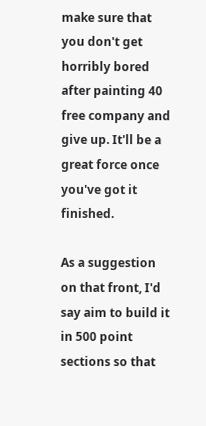make sure that you don't get horribly bored after painting 40 free company and give up. It'll be a great force once you've got it finished.

As a suggestion on that front, I'd say aim to build it in 500 point sections so that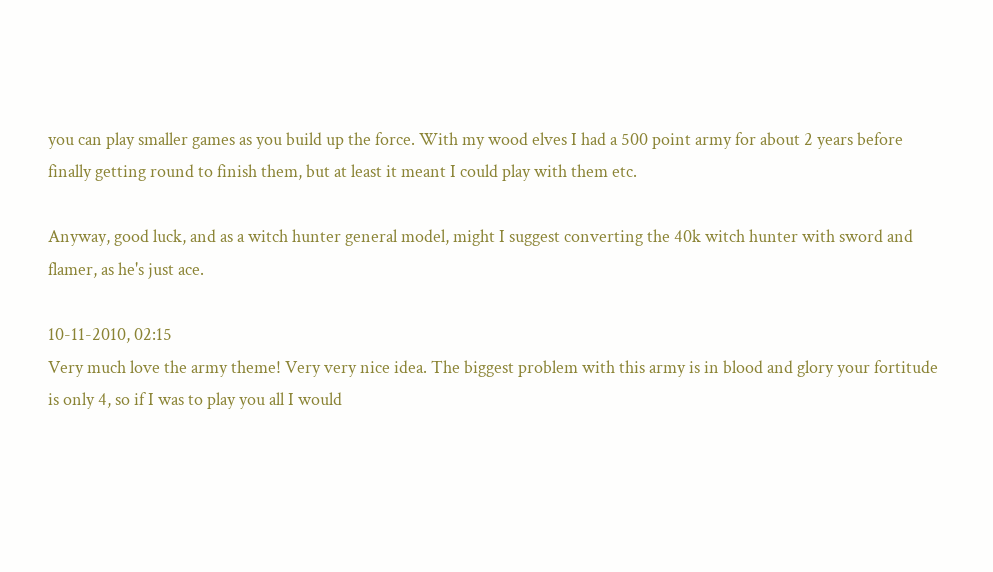you can play smaller games as you build up the force. With my wood elves I had a 500 point army for about 2 years before finally getting round to finish them, but at least it meant I could play with them etc.

Anyway, good luck, and as a witch hunter general model, might I suggest converting the 40k witch hunter with sword and flamer, as he's just ace.

10-11-2010, 02:15
Very much love the army theme! Very very nice idea. The biggest problem with this army is in blood and glory your fortitude is only 4, so if I was to play you all I would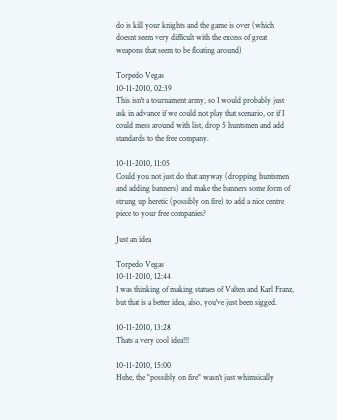do is kill your knights and the game is over (which doesnt seem very difficult with the excess of great weapons that seem to be floating around)

Torpedo Vegas
10-11-2010, 02:39
This isn't a tournament army, so I would probably just ask in advance if we could not play that scenario, or if I could mess around with list, drop 5 huntsmen and add standards to the free company.

10-11-2010, 11:05
Could you not just do that anyway (dropping huntsmen and adding banners) and make the banners some form of strung up heretic (possibly on fire) to add a nice centre piece to your free companies?

Just an idea

Torpedo Vegas
10-11-2010, 12:44
I was thinking of making statues of Valten and Karl Franz, but that is a better idea, also, you've just been sigged.

10-11-2010, 13:28
Thats a very cool idea!!!

10-11-2010, 15:00
Hehe, the "possibly on fire" wasn't just whimsically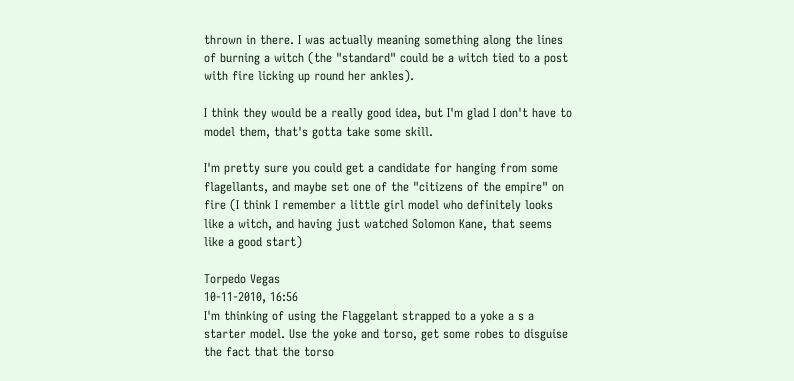thrown in there. I was actually meaning something along the lines of burning a witch (the "standard" could be a witch tied to a post with fire licking up round her ankles).

I think they would be a really good idea, but I'm glad I don't have to model them, that's gotta take some skill.

I'm pretty sure you could get a candidate for hanging from some flagellants, and maybe set one of the "citizens of the empire" on fire (I think I remember a little girl model who definitely looks like a witch, and having just watched Solomon Kane, that seems like a good start)

Torpedo Vegas
10-11-2010, 16:56
I'm thinking of using the Flaggelant strapped to a yoke a s a starter model. Use the yoke and torso, get some robes to disguise the fact that the torso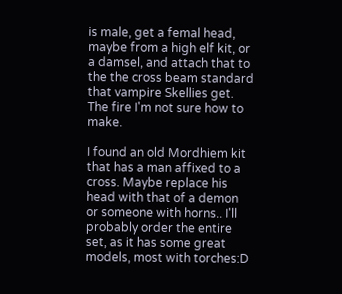is male, get a femal head, maybe from a high elf kit, or a damsel, and attach that to the the cross beam standard that vampire Skellies get. The fire I'm not sure how to make.

I found an old Mordhiem kit that has a man affixed to a cross. Maybe replace his head with that of a demon or someone with horns.. I'll probably order the entire set, as it has some great models, most with torches:D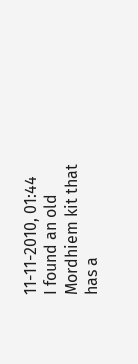11-11-2010, 01:44
I found an old Mordhiem kit that has a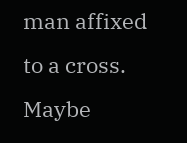man affixed to a cross. Maybe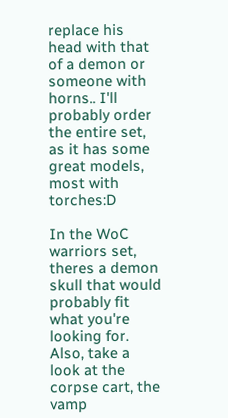replace his head with that of a demon or someone with horns.. I'll probably order the entire set, as it has some great models, most with torches:D

In the WoC warriors set, theres a demon skull that would probably fit what you're looking for. Also, take a look at the corpse cart, the vamp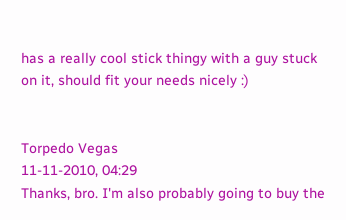has a really cool stick thingy with a guy stuck on it, should fit your needs nicely :)


Torpedo Vegas
11-11-2010, 04:29
Thanks, bro. I'm also probably going to buy the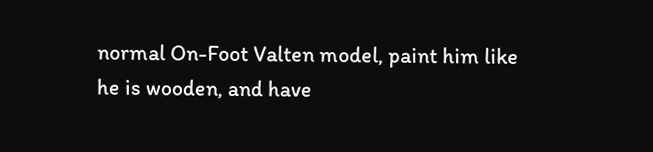normal On-Foot Valten model, paint him like he is wooden, and have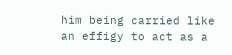him being carried like an effigy to act as a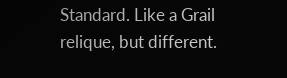Standard. Like a Grail relique, but different.